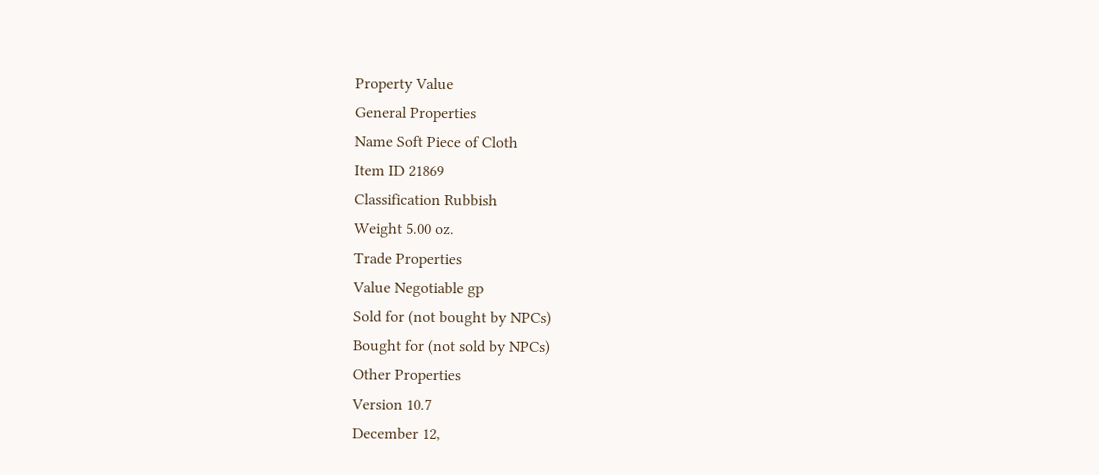Property Value
General Properties
Name Soft Piece of Cloth
Item ID 21869
Classification Rubbish
Weight 5.00 oz.
Trade Properties
Value Negotiable gp
Sold for (not bought by NPCs)
Bought for (not sold by NPCs)
Other Properties
Version 10.7
December 12,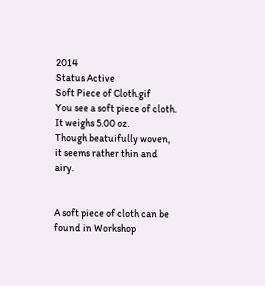2014
Status Active
Soft Piece of Cloth.gif
You see a soft piece of cloth.
It weighs 5.00 oz.
Though beatuifully woven, it seems rather thin and airy.


A soft piece of cloth can be found in Workshop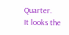Quarter.
It looks the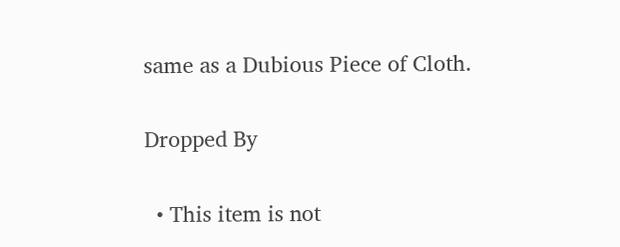same as a Dubious Piece of Cloth.

Dropped By

  • This item is not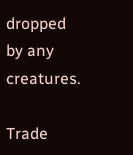dropped by any creatures.

Trade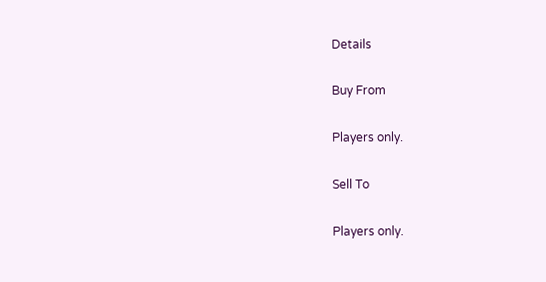Details

Buy From

Players only.

Sell To

Players only.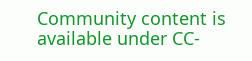Community content is available under CC-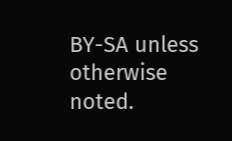BY-SA unless otherwise noted.